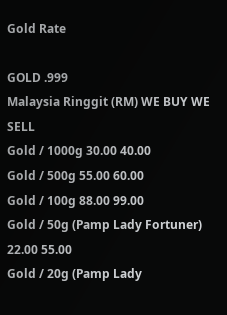Gold Rate

GOLD .999
Malaysia Ringgit (RM) WE BUY WE SELL
Gold / 1000g 30.00 40.00
Gold / 500g 55.00 60.00
Gold / 100g 88.00 99.00
Gold / 50g (Pamp Lady Fortuner) 22.00 55.00
Gold / 20g (Pamp Lady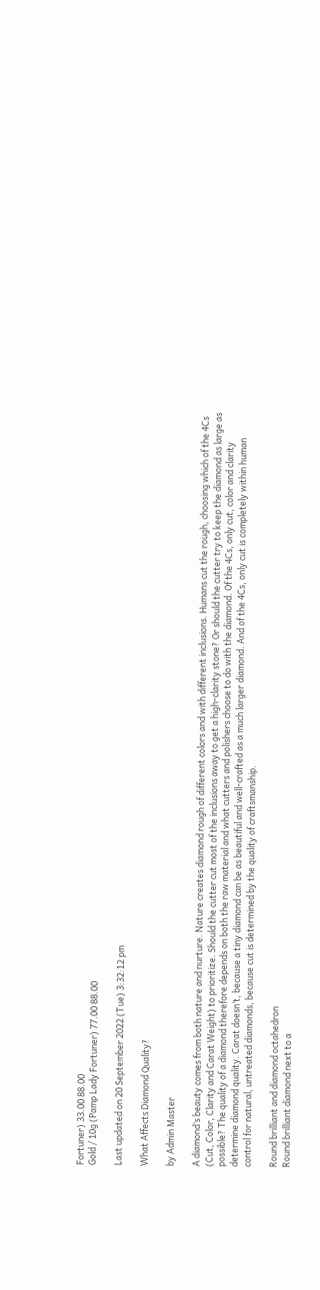Fortuner) 33.00 88.00
Gold / 10g (Pamp Lady Fortuner) 77.00 88.00

Last updated on 20 September 2022 (Tue) 3:32:12 pm

What Affects Diamond Quality?

by Admin Master

A diamond’s beauty comes from both nature and nurture. Nature creates diamond rough of different colors and with different inclusions. Humans cut the rough, choosing which of the 4Cs (Cut, Color, Clarity and Carat Weight) to prioritize. Should the cutter cut most of the inclusions away to get a high-clarity stone? Or should the cutter try to keep the diamond as large as possible? The quality of a diamond therefore depends on both the raw material and what cutters and polishers choose to do with the diamond. Of the 4Cs, only cut, color and clarity determine diamond quality. Carat doesn’t, because a tiny diamond can be as beautiful and well-crafted as a much larger diamond. And of the 4Cs, only cut is completely within human control for natural, untreated diamonds, because cut is determined by the quality of craftsmanship.

Round brilliant and diamond octahedron
Round brilliant diamond next to a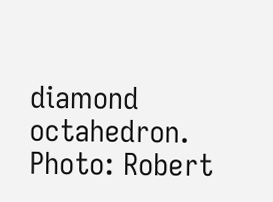diamond octahedron. Photo: Robert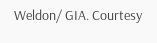Weldon/ GIA. Courtesy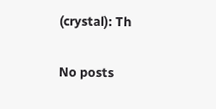(crystal): Th


No posts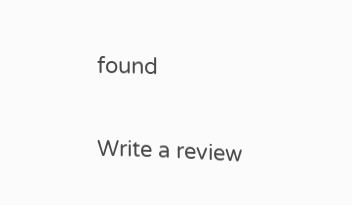found

Write a review